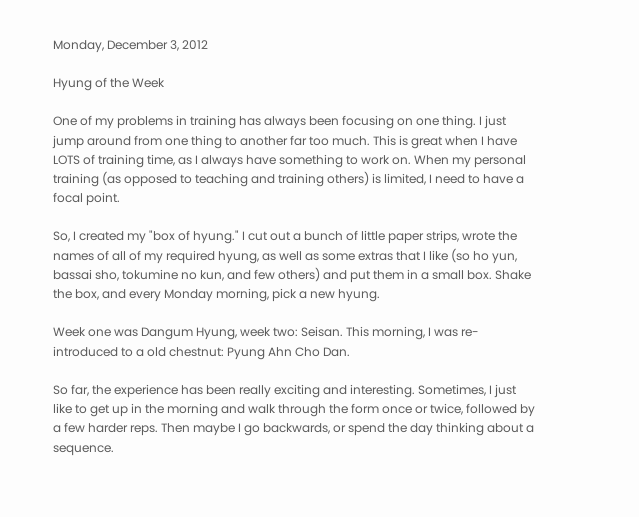Monday, December 3, 2012

Hyung of the Week

One of my problems in training has always been focusing on one thing. I just jump around from one thing to another far too much. This is great when I have LOTS of training time, as I always have something to work on. When my personal training (as opposed to teaching and training others) is limited, I need to have a focal point.

So, I created my "box of hyung." I cut out a bunch of little paper strips, wrote the names of all of my required hyung, as well as some extras that I like (so ho yun, bassai sho, tokumine no kun, and few others) and put them in a small box. Shake the box, and every Monday morning, pick a new hyung.

Week one was Dangum Hyung, week two: Seisan. This morning, I was re-introduced to a old chestnut: Pyung Ahn Cho Dan.

So far, the experience has been really exciting and interesting. Sometimes, I just like to get up in the morning and walk through the form once or twice, followed by a few harder reps. Then maybe I go backwards, or spend the day thinking about a sequence.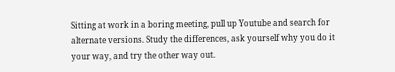Sitting at work in a boring meeting, pull up Youtube and search for alternate versions. Study the differences, ask yourself why you do it your way, and try the other way out.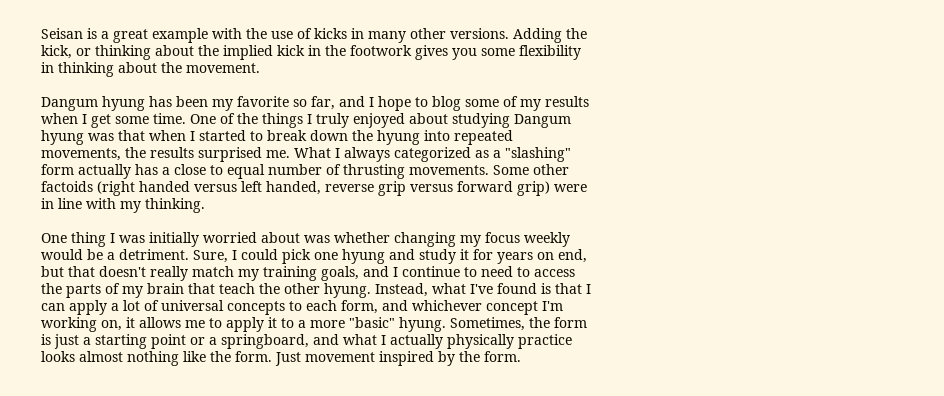Seisan is a great example with the use of kicks in many other versions. Adding the kick, or thinking about the implied kick in the footwork gives you some flexibility in thinking about the movement.

Dangum hyung has been my favorite so far, and I hope to blog some of my results when I get some time. One of the things I truly enjoyed about studying Dangum hyung was that when I started to break down the hyung into repeated movements, the results surprised me. What I always categorized as a "slashing" form actually has a close to equal number of thrusting movements. Some other factoids (right handed versus left handed, reverse grip versus forward grip) were in line with my thinking.

One thing I was initially worried about was whether changing my focus weekly would be a detriment. Sure, I could pick one hyung and study it for years on end, but that doesn't really match my training goals, and I continue to need to access the parts of my brain that teach the other hyung. Instead, what I've found is that I can apply a lot of universal concepts to each form, and whichever concept I'm working on, it allows me to apply it to a more "basic" hyung. Sometimes, the form is just a starting point or a springboard, and what I actually physically practice looks almost nothing like the form. Just movement inspired by the form.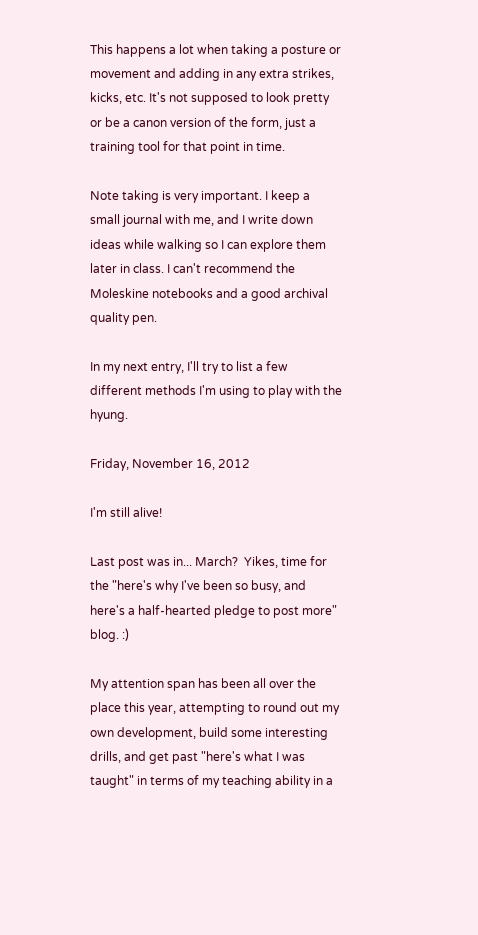This happens a lot when taking a posture or movement and adding in any extra strikes, kicks, etc. It's not supposed to look pretty or be a canon version of the form, just a training tool for that point in time.

Note taking is very important. I keep a small journal with me, and I write down ideas while walking so I can explore them later in class. I can't recommend the Moleskine notebooks and a good archival quality pen.

In my next entry, I'll try to list a few different methods I'm using to play with the hyung.

Friday, November 16, 2012

I'm still alive!

Last post was in... March?  Yikes, time for the "here's why I've been so busy, and here's a half-hearted pledge to post more" blog. :)

My attention span has been all over the place this year, attempting to round out my own development, build some interesting drills, and get past "here's what I was taught" in terms of my teaching ability in a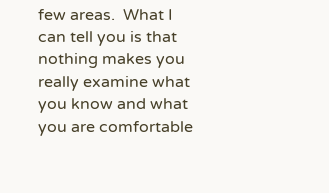few areas.  What I can tell you is that nothing makes you really examine what you know and what you are comfortable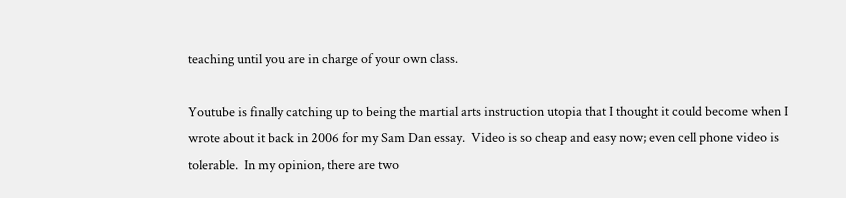teaching until you are in charge of your own class.

Youtube is finally catching up to being the martial arts instruction utopia that I thought it could become when I wrote about it back in 2006 for my Sam Dan essay.  Video is so cheap and easy now; even cell phone video is tolerable.  In my opinion, there are two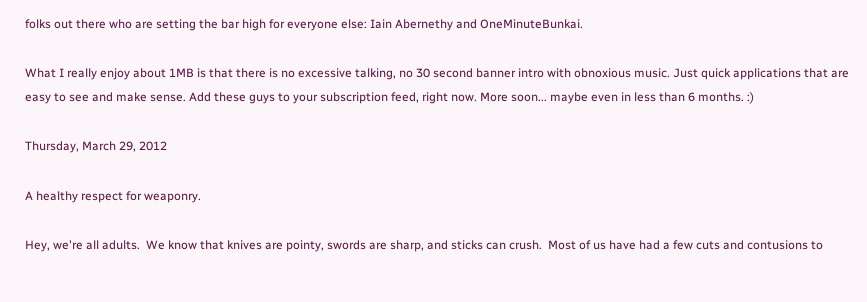folks out there who are setting the bar high for everyone else: Iain Abernethy and OneMinuteBunkai.

What I really enjoy about 1MB is that there is no excessive talking, no 30 second banner intro with obnoxious music. Just quick applications that are easy to see and make sense. Add these guys to your subscription feed, right now. More soon... maybe even in less than 6 months. :)

Thursday, March 29, 2012

A healthy respect for weaponry.

Hey, we're all adults.  We know that knives are pointy, swords are sharp, and sticks can crush.  Most of us have had a few cuts and contusions to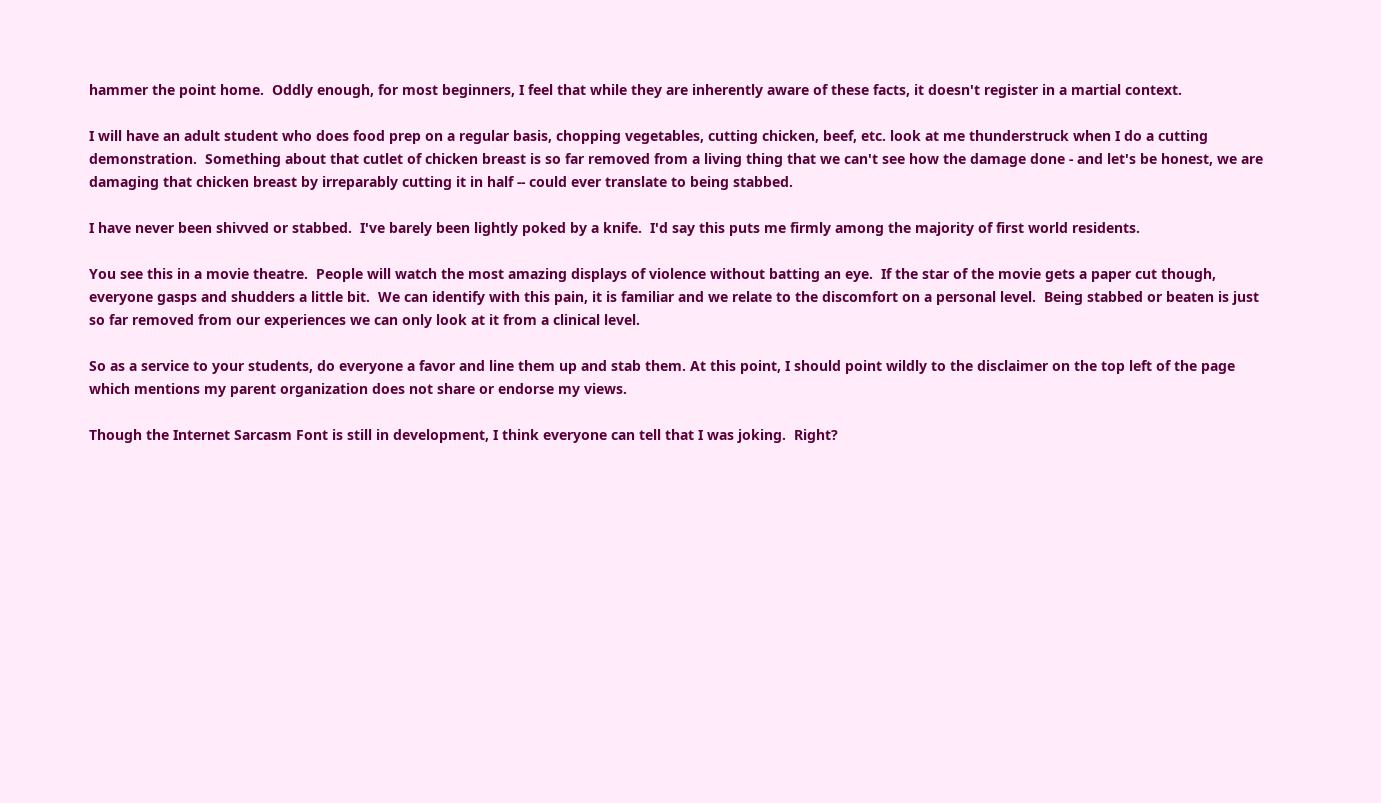hammer the point home.  Oddly enough, for most beginners, I feel that while they are inherently aware of these facts, it doesn't register in a martial context.

I will have an adult student who does food prep on a regular basis, chopping vegetables, cutting chicken, beef, etc. look at me thunderstruck when I do a cutting demonstration.  Something about that cutlet of chicken breast is so far removed from a living thing that we can't see how the damage done - and let's be honest, we are damaging that chicken breast by irreparably cutting it in half -- could ever translate to being stabbed.

I have never been shivved or stabbed.  I've barely been lightly poked by a knife.  I'd say this puts me firmly among the majority of first world residents.

You see this in a movie theatre.  People will watch the most amazing displays of violence without batting an eye.  If the star of the movie gets a paper cut though, everyone gasps and shudders a little bit.  We can identify with this pain, it is familiar and we relate to the discomfort on a personal level.  Being stabbed or beaten is just so far removed from our experiences we can only look at it from a clinical level.

So as a service to your students, do everyone a favor and line them up and stab them. At this point, I should point wildly to the disclaimer on the top left of the page which mentions my parent organization does not share or endorse my views.

Though the Internet Sarcasm Font is still in development, I think everyone can tell that I was joking.  Right?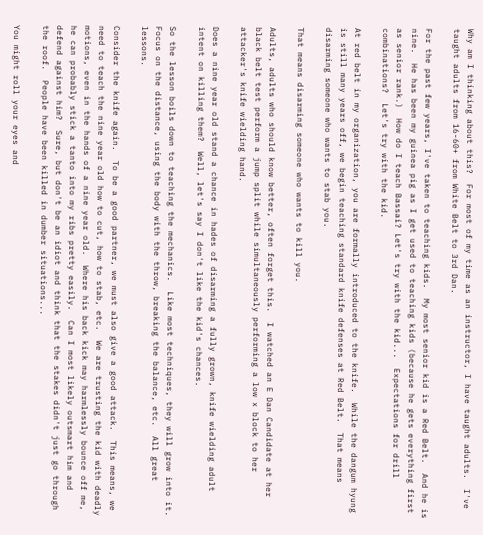Why am I thinking about this?  For most of my time as an instructor, I have taught adults.  I've taught adults from 16-60+ from White Belt to 3rd Dan.

For the past few years, I've taken to teaching kids.  My most senior kid is a Red Belt.  And he is nine.  He has been my guinea pig as I get used to teaching kids (because he gets everything first as senior rank.)  How do I teach Bassai? Let's try with the kid...  Expectations for drill combinations?  Let's try with the kid.

At red belt in my organization, you are formally introduced to the knife.  While the dangum hyung is still many years off, we begin teaching standard knife defenses at Red Belt.  That means disarming someone who wants to stab you.

That means disarming someone who wants to kill you.

Adults, adults who should know better, often forget this.  I watched an E Dan Candidate at her black belt test perform a jump split while simultaneously performing a low x block to her attacker's knife wielding hand.

Does a nine year old stand a chance in hades of disarming a fully grown, knife wielding adult intent on killing them?  Well, let's say I don't like the kid's chances.

So the lesson boils down to teaching the mechanics.  Like most techniques, they will grow into it.  Focus on the distance, using the body with the throw, breaking the balance, etc.  All great lessons.

Consider the knife again.  To be a good partner, we must also give a good attack.  This means, we need to teach the nine year old how to cut, how to stab, etc.  We are trusting the kid with deadly motions, even in the hands of a nine year old.  Where his back kick may harmlessly bounce off me, he can probably stick a tanto into my ribs pretty easily.  Can I most likely outsmart him and defend against him?  Sure, but don't be an idiot and think that the stakes didn't just go through the roof.  People have been killed in dumber situations...

You might roll your eyes and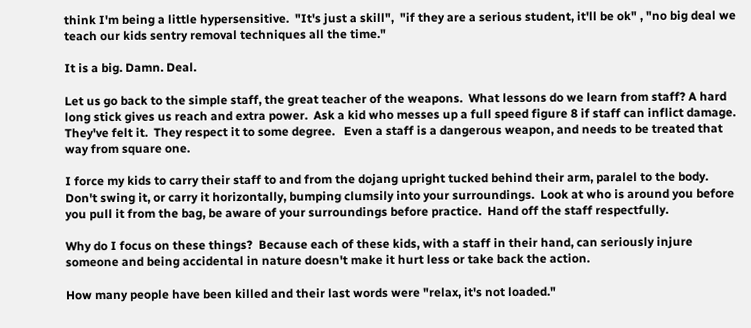think I'm being a little hypersensitive.  "It's just a skill",  "if they are a serious student, it'll be ok" , "no big deal we teach our kids sentry removal techniques all the time."

It is a big. Damn. Deal.

Let us go back to the simple staff, the great teacher of the weapons.  What lessons do we learn from staff? A hard long stick gives us reach and extra power.  Ask a kid who messes up a full speed figure 8 if staff can inflict damage.  They've felt it.  They respect it to some degree.   Even a staff is a dangerous weapon, and needs to be treated that way from square one.

I force my kids to carry their staff to and from the dojang upright tucked behind their arm, paralel to the body.  Don't swing it, or carry it horizontally, bumping clumsily into your surroundings.  Look at who is around you before you pull it from the bag, be aware of your surroundings before practice.  Hand off the staff respectfully.

Why do I focus on these things?  Because each of these kids, with a staff in their hand, can seriously injure someone and being accidental in nature doesn't make it hurt less or take back the action.

How many people have been killed and their last words were "relax, it's not loaded."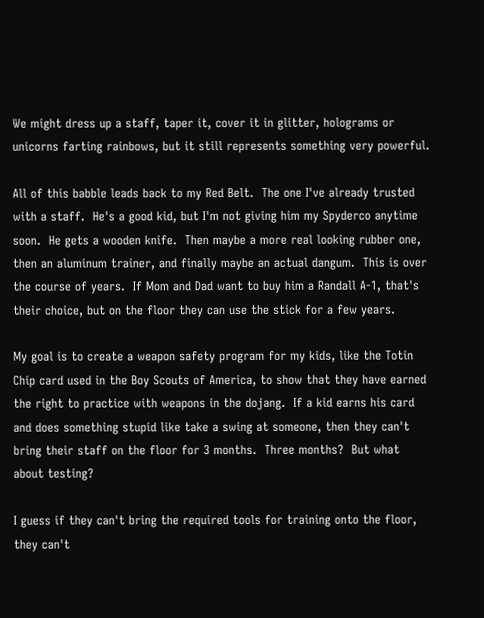We might dress up a staff, taper it, cover it in glitter, holograms or unicorns farting rainbows, but it still represents something very powerful.

All of this babble leads back to my Red Belt.  The one I've already trusted with a staff.  He's a good kid, but I'm not giving him my Spyderco anytime soon.  He gets a wooden knife.  Then maybe a more real looking rubber one, then an aluminum trainer, and finally maybe an actual dangum.  This is over the course of years.  If Mom and Dad want to buy him a Randall A-1, that's their choice, but on the floor they can use the stick for a few years.

My goal is to create a weapon safety program for my kids, like the Totin Chip card used in the Boy Scouts of America, to show that they have earned the right to practice with weapons in the dojang.  If a kid earns his card and does something stupid like take a swing at someone, then they can't bring their staff on the floor for 3 months.  Three months?  But what about testing?

I guess if they can't bring the required tools for training onto the floor, they can't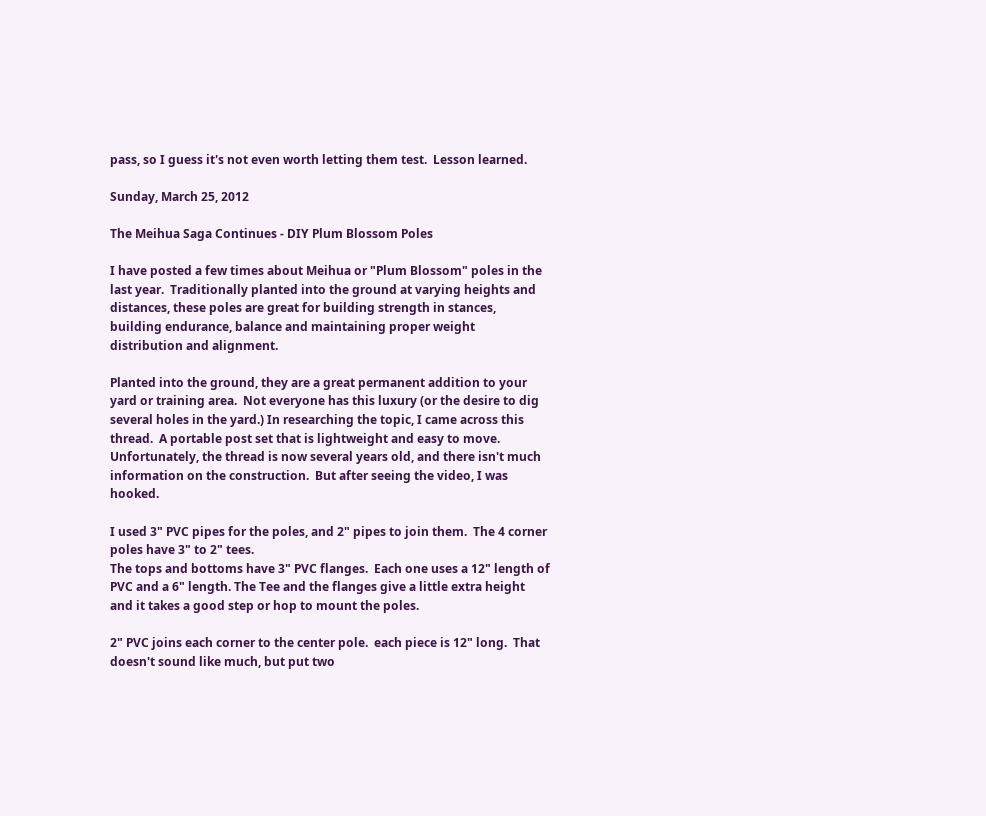pass, so I guess it's not even worth letting them test.  Lesson learned.

Sunday, March 25, 2012

The Meihua Saga Continues - DIY Plum Blossom Poles

I have posted a few times about Meihua or "Plum Blossom" poles in the last year.  Traditionally planted into the ground at varying heights and distances, these poles are great for building strength in stances, building endurance, balance and maintaining proper weight distribution and alignment.

Planted into the ground, they are a great permanent addition to your yard or training area.  Not everyone has this luxury (or the desire to dig several holes in the yard.) In researching the topic, I came across this thread.  A portable post set that is lightweight and easy to move.  Unfortunately, the thread is now several years old, and there isn't much information on the construction.  But after seeing the video, I was hooked.

I used 3" PVC pipes for the poles, and 2" pipes to join them.  The 4 corner poles have 3" to 2" tees.
The tops and bottoms have 3" PVC flanges.  Each one uses a 12" length of PVC and a 6" length. The Tee and the flanges give a little extra height and it takes a good step or hop to mount the poles.

2" PVC joins each corner to the center pole.  each piece is 12" long.  That doesn't sound like much, but put two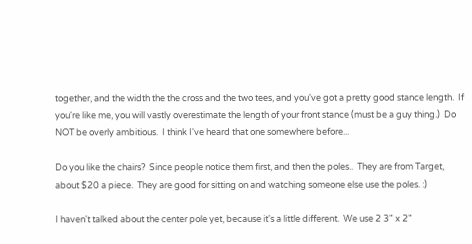together, and the width the the cross and the two tees, and you've got a pretty good stance length.  If you're like me, you will vastly overestimate the length of your front stance (must be a guy thing.)  Do NOT be overly ambitious.  I think I've heard that one somewhere before...

Do you like the chairs?  Since people notice them first, and then the poles..  They are from Target, about $20 a piece.  They are good for sitting on and watching someone else use the poles. :)

I haven't talked about the center pole yet, because it's a little different.  We use 2 3" x 2"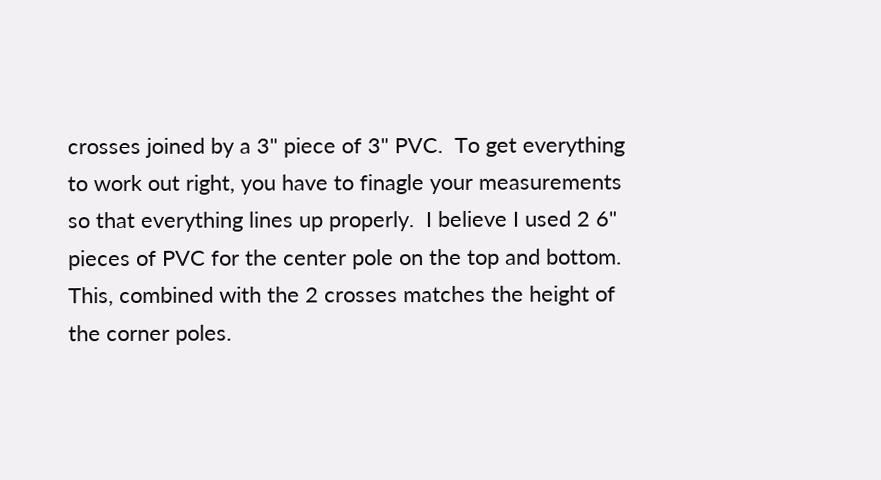crosses joined by a 3" piece of 3" PVC.  To get everything to work out right, you have to finagle your measurements so that everything lines up properly.  I believe I used 2 6" pieces of PVC for the center pole on the top and bottom.  This, combined with the 2 crosses matches the height of the corner poles.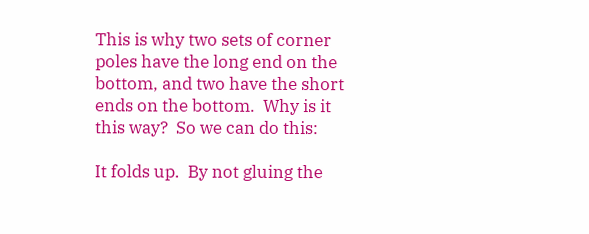This is why two sets of corner poles have the long end on the bottom, and two have the short ends on the bottom.  Why is it this way?  So we can do this:

It folds up.  By not gluing the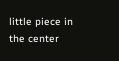little piece in the center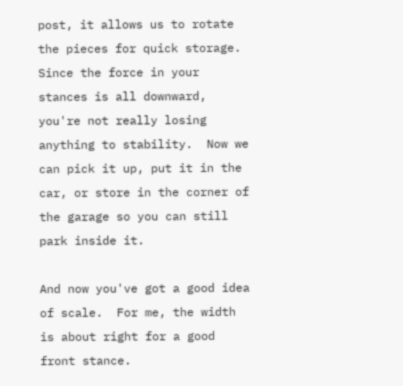post, it allows us to rotate the pieces for quick storage.  Since the force in your stances is all downward, you're not really losing anything to stability.  Now we can pick it up, put it in the car, or store in the corner of the garage so you can still park inside it.

And now you've got a good idea of scale.  For me, the width is about right for a good front stance.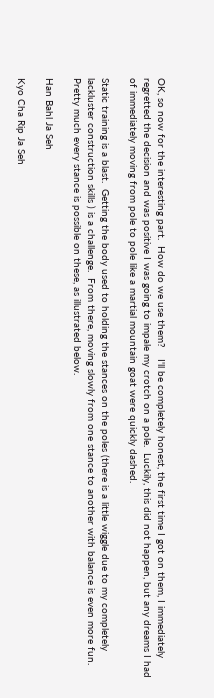OK, so now for the interesting part.  How do we use them?    I'll be completely honest, the first time I got on them, I immediately regretted the decision and was positive I was going to impale my crotch on a pole.  Luckily, this did not happen, but any dreams I had of immediately moving from pole to pole like a martial mountain goat were quickly dashed.

Static training is a blast.  Getting the body used to holding the stances on the poles (there is a little wiggle due to my completely lackluster construction skills ) is a challenge.  From there, moving slowly from one stance to another with balance is even more fun.  Pretty much every stance is possible on these, as illustrated below.

Han Bahl Ja Seh

Kyo Cha Rip Ja Seh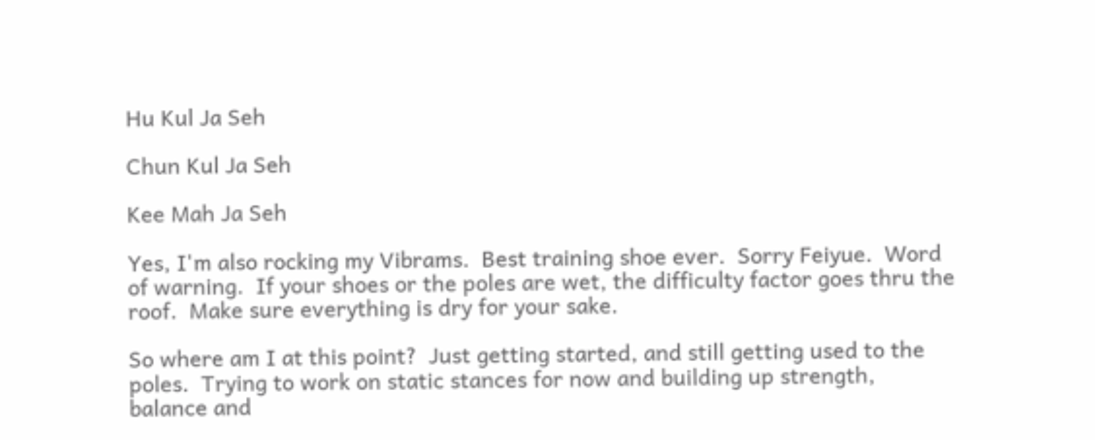Hu Kul Ja Seh

Chun Kul Ja Seh

Kee Mah Ja Seh

Yes, I'm also rocking my Vibrams.  Best training shoe ever.  Sorry Feiyue.  Word of warning.  If your shoes or the poles are wet, the difficulty factor goes thru the roof.  Make sure everything is dry for your sake.

So where am I at this point?  Just getting started, and still getting used to the poles.  Trying to work on static stances for now and building up strength, balance and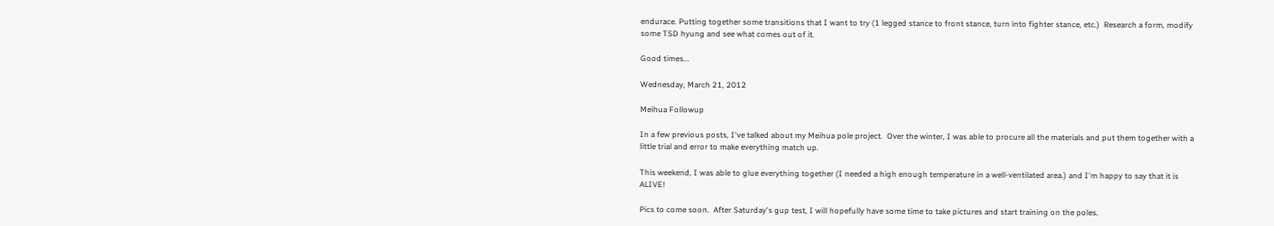endurace. Putting together some transitions that I want to try (1 legged stance to front stance, turn into fighter stance, etc.)  Research a form, modify some TSD hyung and see what comes out of it.

Good times...

Wednesday, March 21, 2012

Meihua Followup

In a few previous posts, I've talked about my Meihua pole project.  Over the winter, I was able to procure all the materials and put them together with a little trial and error to make everything match up.

This weekend, I was able to glue everything together (I needed a high enough temperature in a well-ventilated area.) and I'm happy to say that it is ALIVE!

Pics to come soon.  After Saturday's gup test, I will hopefully have some time to take pictures and start training on the poles.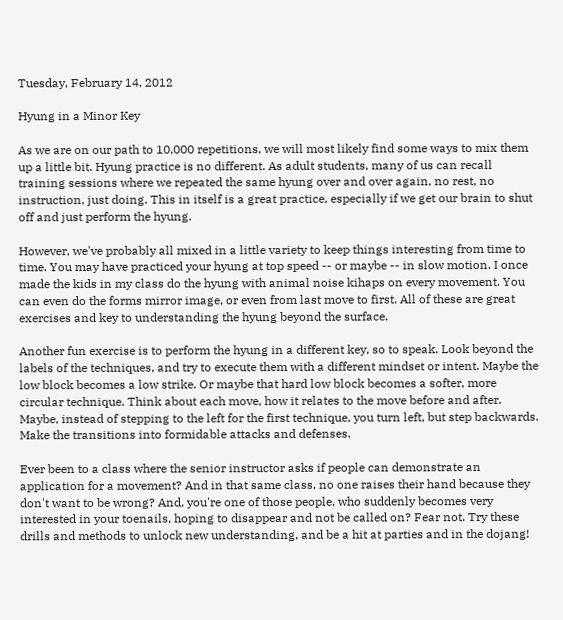Tuesday, February 14, 2012

Hyung in a Minor Key

As we are on our path to 10,000 repetitions, we will most likely find some ways to mix them up a little bit. Hyung practice is no different. As adult students, many of us can recall training sessions where we repeated the same hyung over and over again, no rest, no instruction, just doing. This in itself is a great practice, especially if we get our brain to shut off and just perform the hyung.

However, we've probably all mixed in a little variety to keep things interesting from time to time. You may have practiced your hyung at top speed -- or maybe -- in slow motion. I once made the kids in my class do the hyung with animal noise kihaps on every movement. You can even do the forms mirror image, or even from last move to first. All of these are great exercises and key to understanding the hyung beyond the surface.

Another fun exercise is to perform the hyung in a different key, so to speak. Look beyond the labels of the techniques, and try to execute them with a different mindset or intent. Maybe the low block becomes a low strike. Or maybe that hard low block becomes a softer, more circular technique. Think about each move, how it relates to the move before and after. Maybe, instead of stepping to the left for the first technique, you turn left, but step backwards. Make the transitions into formidable attacks and defenses.

Ever been to a class where the senior instructor asks if people can demonstrate an application for a movement? And in that same class, no one raises their hand because they don't want to be wrong? And, you're one of those people, who suddenly becomes very interested in your toenails, hoping to disappear and not be called on? Fear not. Try these drills and methods to unlock new understanding, and be a hit at parties and in the dojang!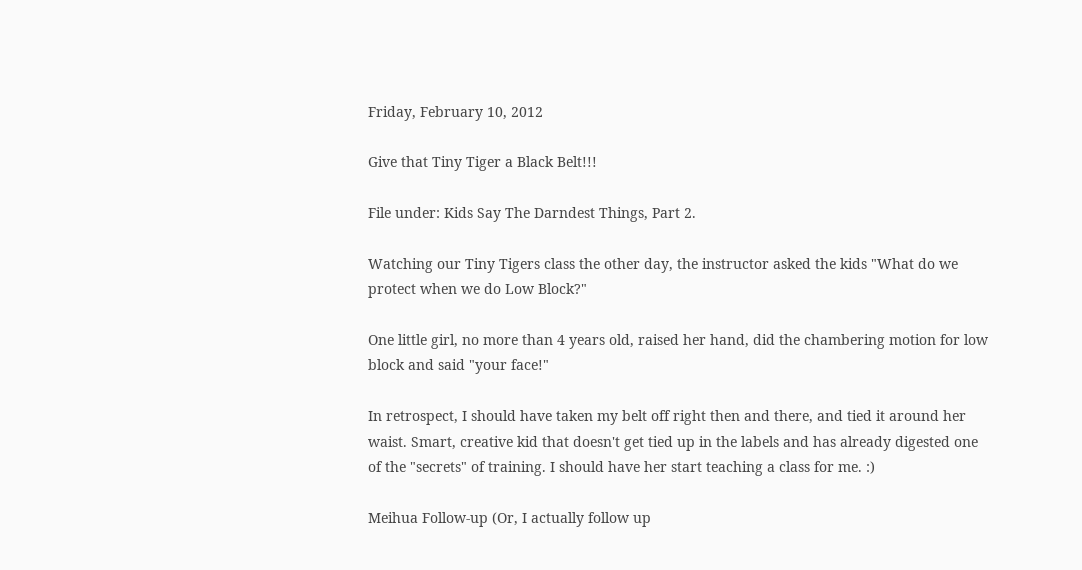Friday, February 10, 2012

Give that Tiny Tiger a Black Belt!!!

File under: Kids Say The Darndest Things, Part 2.

Watching our Tiny Tigers class the other day, the instructor asked the kids "What do we protect when we do Low Block?"

One little girl, no more than 4 years old, raised her hand, did the chambering motion for low block and said "your face!"

In retrospect, I should have taken my belt off right then and there, and tied it around her waist. Smart, creative kid that doesn't get tied up in the labels and has already digested one of the "secrets" of training. I should have her start teaching a class for me. :)

Meihua Follow-up (Or, I actually follow up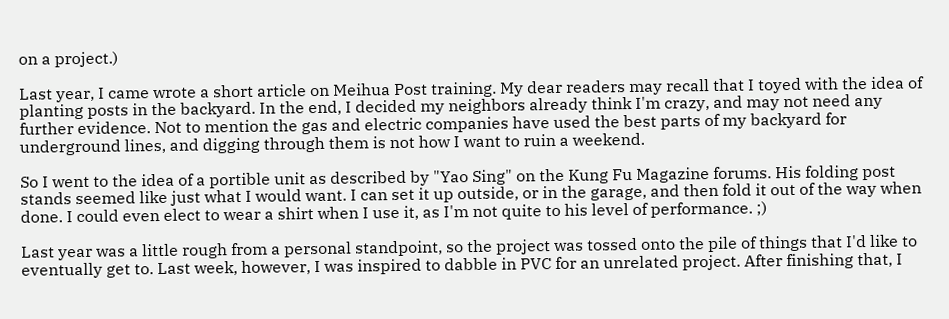on a project.)

Last year, I came wrote a short article on Meihua Post training. My dear readers may recall that I toyed with the idea of planting posts in the backyard. In the end, I decided my neighbors already think I'm crazy, and may not need any further evidence. Not to mention the gas and electric companies have used the best parts of my backyard for underground lines, and digging through them is not how I want to ruin a weekend.

So I went to the idea of a portible unit as described by "Yao Sing" on the Kung Fu Magazine forums. His folding post stands seemed like just what I would want. I can set it up outside, or in the garage, and then fold it out of the way when done. I could even elect to wear a shirt when I use it, as I'm not quite to his level of performance. ;)

Last year was a little rough from a personal standpoint, so the project was tossed onto the pile of things that I'd like to eventually get to. Last week, however, I was inspired to dabble in PVC for an unrelated project. After finishing that, I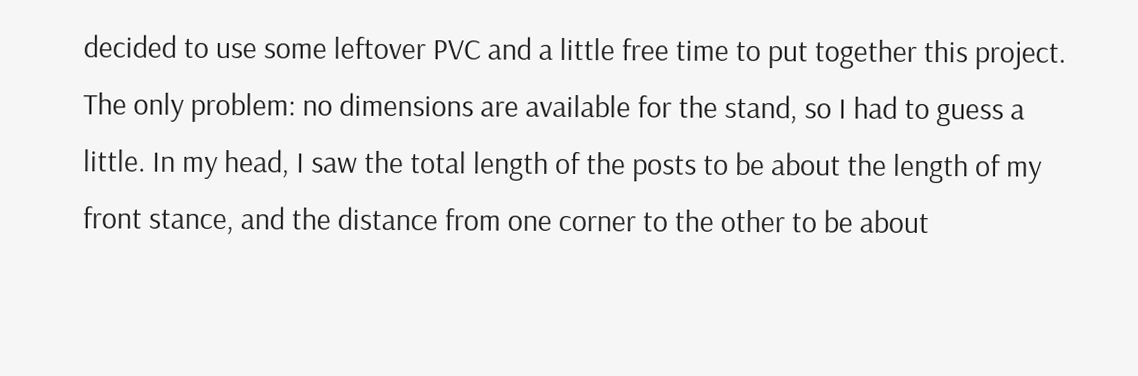decided to use some leftover PVC and a little free time to put together this project. The only problem: no dimensions are available for the stand, so I had to guess a little. In my head, I saw the total length of the posts to be about the length of my front stance, and the distance from one corner to the other to be about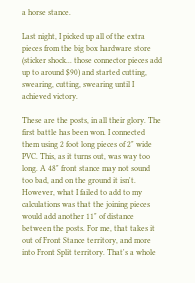a horse stance.

Last night, I picked up all of the extra pieces from the big box hardware store (sticker shock... those connector pieces add up to around $90) and started cutting, swearing, cutting, swearing until I achieved victory.

These are the posts, in all their glory. The first battle has been won. I connected them using 2 foot long pieces of 2" wide PVC. This, as it turns out, was way too long. A 48" front stance may not sound too bad, and on the ground it isn't. However, what I failed to add to my calculations was that the joining pieces would add another 11" of distance between the posts. For me, that takes it out of Front Stance territory, and more into Front Split territory. That's a whole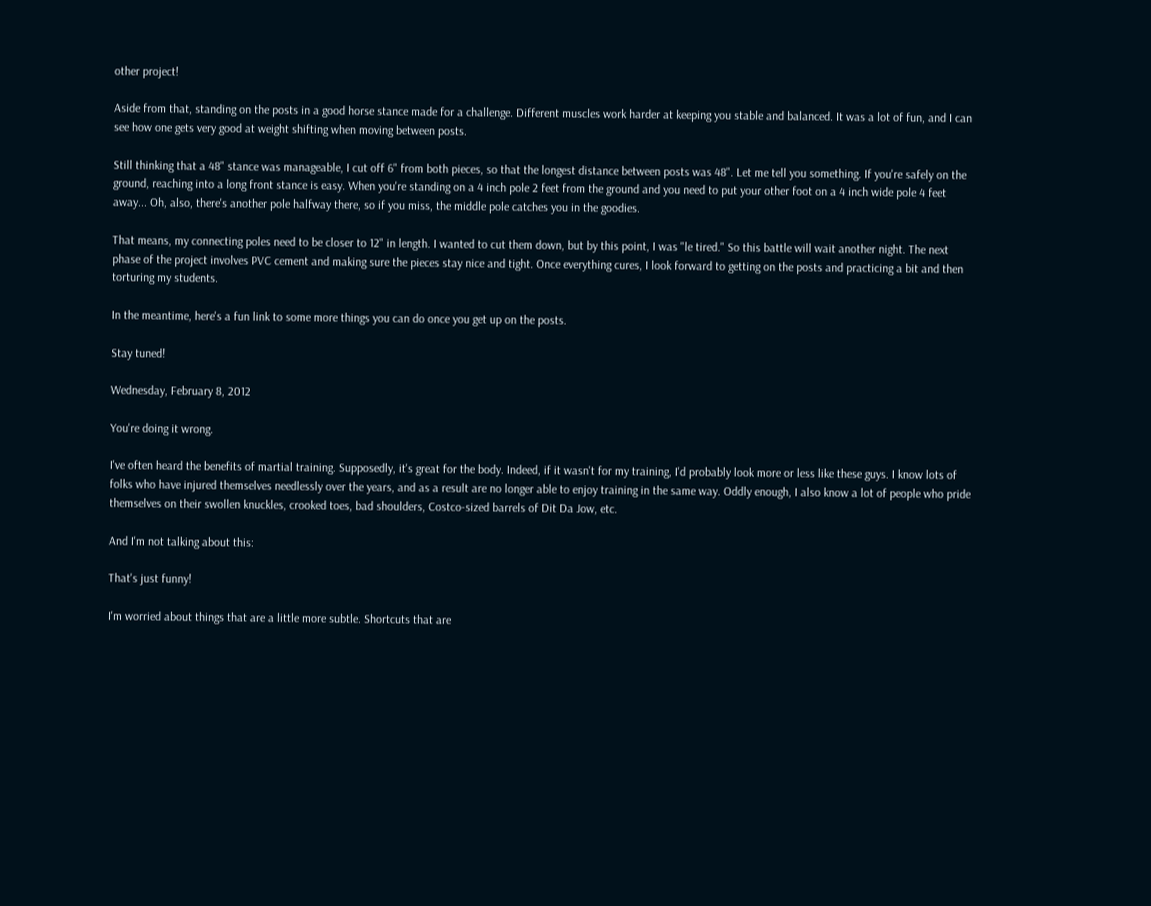other project!

Aside from that, standing on the posts in a good horse stance made for a challenge. Different muscles work harder at keeping you stable and balanced. It was a lot of fun, and I can see how one gets very good at weight shifting when moving between posts.

Still thinking that a 48" stance was manageable, I cut off 6" from both pieces, so that the longest distance between posts was 48". Let me tell you something. If you're safely on the ground, reaching into a long front stance is easy. When you're standing on a 4 inch pole 2 feet from the ground and you need to put your other foot on a 4 inch wide pole 4 feet away... Oh, also, there's another pole halfway there, so if you miss, the middle pole catches you in the goodies.

That means, my connecting poles need to be closer to 12" in length. I wanted to cut them down, but by this point, I was "le tired." So this battle will wait another night. The next phase of the project involves PVC cement and making sure the pieces stay nice and tight. Once everything cures, I look forward to getting on the posts and practicing a bit and then torturing my students.

In the meantime, here's a fun link to some more things you can do once you get up on the posts.

Stay tuned!

Wednesday, February 8, 2012

You're doing it wrong.

I've often heard the benefits of martial training. Supposedly, it's great for the body. Indeed, if it wasn't for my training, I'd probably look more or less like these guys. I know lots of folks who have injured themselves needlessly over the years, and as a result are no longer able to enjoy training in the same way. Oddly enough, I also know a lot of people who pride themselves on their swollen knuckles, crooked toes, bad shoulders, Costco-sized barrels of Dit Da Jow, etc.

And I'm not talking about this:

That's just funny!

I'm worried about things that are a little more subtle. Shortcuts that are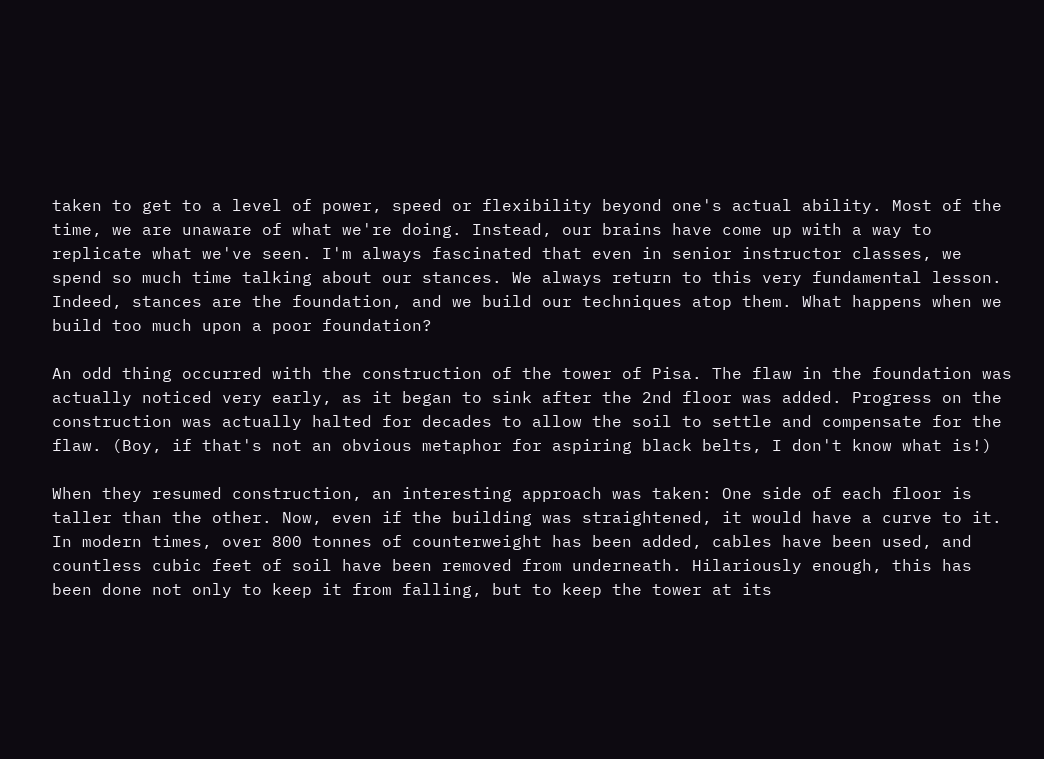taken to get to a level of power, speed or flexibility beyond one's actual ability. Most of the time, we are unaware of what we're doing. Instead, our brains have come up with a way to replicate what we've seen. I'm always fascinated that even in senior instructor classes, we spend so much time talking about our stances. We always return to this very fundamental lesson. Indeed, stances are the foundation, and we build our techniques atop them. What happens when we build too much upon a poor foundation?

An odd thing occurred with the construction of the tower of Pisa. The flaw in the foundation was actually noticed very early, as it began to sink after the 2nd floor was added. Progress on the construction was actually halted for decades to allow the soil to settle and compensate for the flaw. (Boy, if that's not an obvious metaphor for aspiring black belts, I don't know what is!)

When they resumed construction, an interesting approach was taken: One side of each floor is taller than the other. Now, even if the building was straightened, it would have a curve to it. In modern times, over 800 tonnes of counterweight has been added, cables have been used, and countless cubic feet of soil have been removed from underneath. Hilariously enough, this has been done not only to keep it from falling, but to keep the tower at its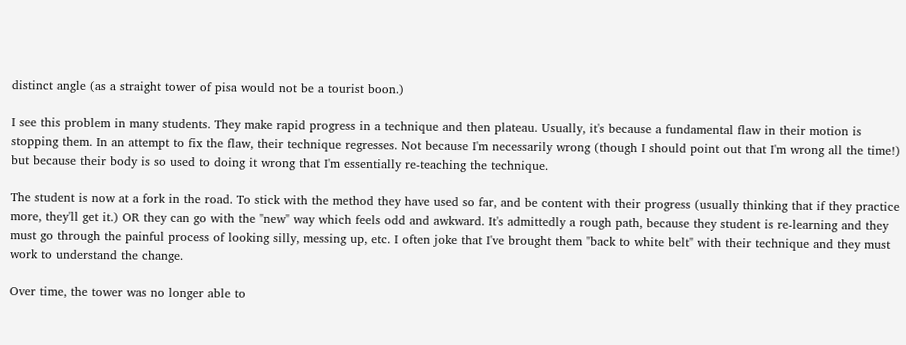distinct angle (as a straight tower of pisa would not be a tourist boon.)

I see this problem in many students. They make rapid progress in a technique and then plateau. Usually, it's because a fundamental flaw in their motion is stopping them. In an attempt to fix the flaw, their technique regresses. Not because I'm necessarily wrong (though I should point out that I'm wrong all the time!) but because their body is so used to doing it wrong that I'm essentially re-teaching the technique.

The student is now at a fork in the road. To stick with the method they have used so far, and be content with their progress (usually thinking that if they practice more, they'll get it.) OR they can go with the "new" way which feels odd and awkward. It's admittedly a rough path, because they student is re-learning and they must go through the painful process of looking silly, messing up, etc. I often joke that I've brought them "back to white belt" with their technique and they must work to understand the change.

Over time, the tower was no longer able to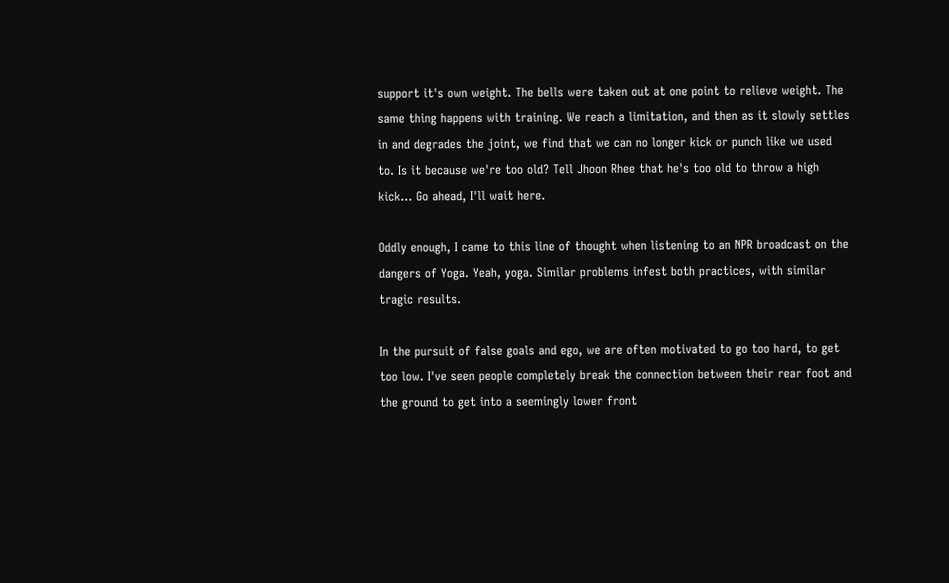support it's own weight. The bells were taken out at one point to relieve weight. The same thing happens with training. We reach a limitation, and then as it slowly settles in and degrades the joint, we find that we can no longer kick or punch like we used to. Is it because we're too old? Tell Jhoon Rhee that he's too old to throw a high kick... Go ahead, I'll wait here.

Oddly enough, I came to this line of thought when listening to an NPR broadcast on the dangers of Yoga. Yeah, yoga. Similar problems infest both practices, with similar tragic results.

In the pursuit of false goals and ego, we are often motivated to go too hard, to get too low. I've seen people completely break the connection between their rear foot and the ground to get into a seemingly lower front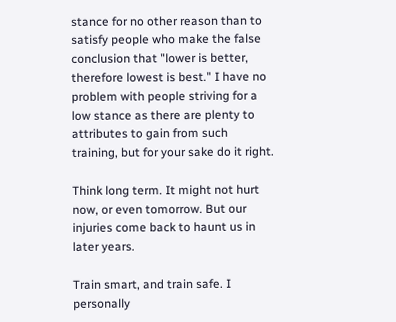stance for no other reason than to satisfy people who make the false conclusion that "lower is better, therefore lowest is best." I have no problem with people striving for a low stance as there are plenty to attributes to gain from such training, but for your sake do it right.

Think long term. It might not hurt now, or even tomorrow. But our injuries come back to haunt us in later years.

Train smart, and train safe. I personally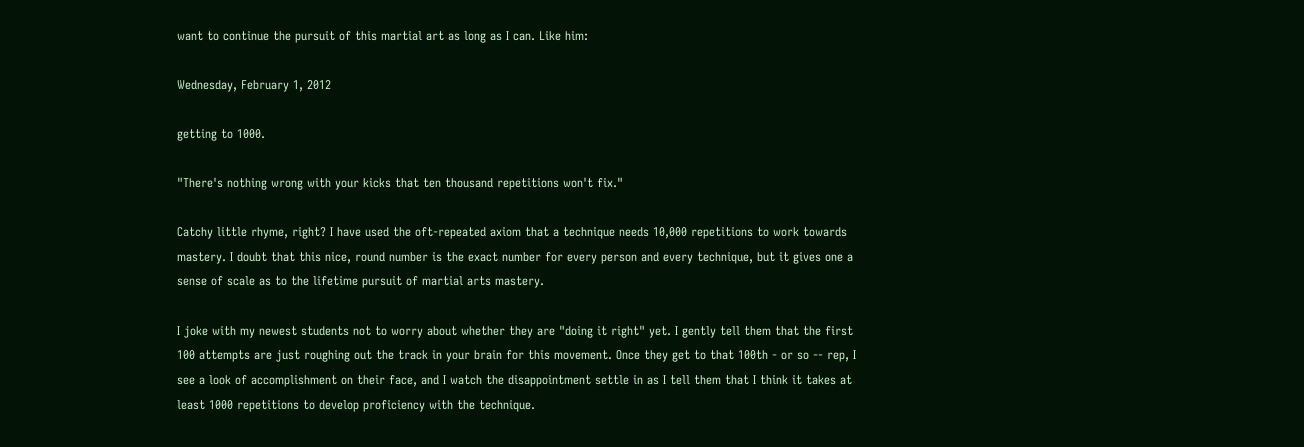want to continue the pursuit of this martial art as long as I can. Like him:

Wednesday, February 1, 2012

getting to 1000.

"There's nothing wrong with your kicks that ten thousand repetitions won't fix."

Catchy little rhyme, right? I have used the oft-repeated axiom that a technique needs 10,000 repetitions to work towards mastery. I doubt that this nice, round number is the exact number for every person and every technique, but it gives one a sense of scale as to the lifetime pursuit of martial arts mastery.

I joke with my newest students not to worry about whether they are "doing it right" yet. I gently tell them that the first 100 attempts are just roughing out the track in your brain for this movement. Once they get to that 100th - or so -- rep, I see a look of accomplishment on their face, and I watch the disappointment settle in as I tell them that I think it takes at least 1000 repetitions to develop proficiency with the technique.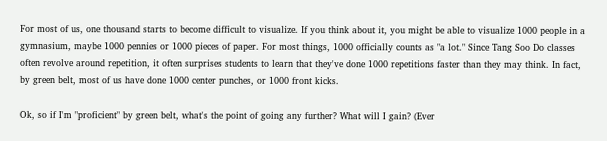For most of us, one thousand starts to become difficult to visualize. If you think about it, you might be able to visualize 1000 people in a gymnasium, maybe 1000 pennies or 1000 pieces of paper. For most things, 1000 officially counts as "a lot." Since Tang Soo Do classes often revolve around repetition, it often surprises students to learn that they've done 1000 repetitions faster than they may think. In fact, by green belt, most of us have done 1000 center punches, or 1000 front kicks.

Ok, so if I'm "proficient" by green belt, what's the point of going any further? What will I gain? (Ever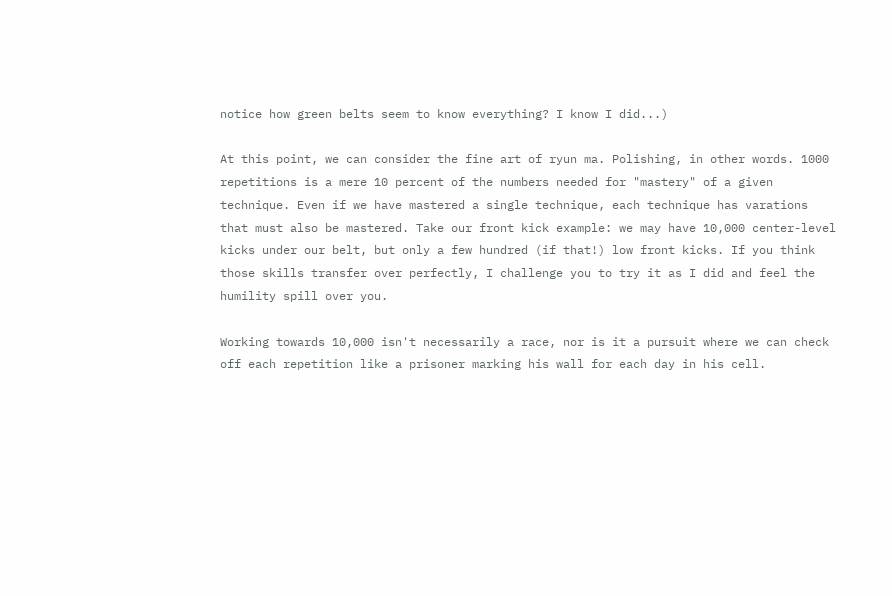notice how green belts seem to know everything? I know I did...)

At this point, we can consider the fine art of ryun ma. Polishing, in other words. 1000 repetitions is a mere 10 percent of the numbers needed for "mastery" of a given technique. Even if we have mastered a single technique, each technique has varations that must also be mastered. Take our front kick example: we may have 10,000 center-level kicks under our belt, but only a few hundred (if that!) low front kicks. If you think those skills transfer over perfectly, I challenge you to try it as I did and feel the humility spill over you.

Working towards 10,000 isn't necessarily a race, nor is it a pursuit where we can check off each repetition like a prisoner marking his wall for each day in his cell.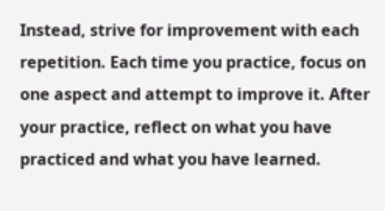Instead, strive for improvement with each repetition. Each time you practice, focus on one aspect and attempt to improve it. After your practice, reflect on what you have practiced and what you have learned.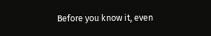Before you know it, even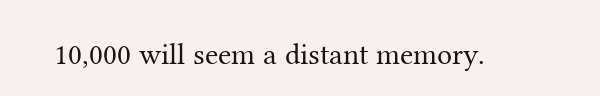10,000 will seem a distant memory.